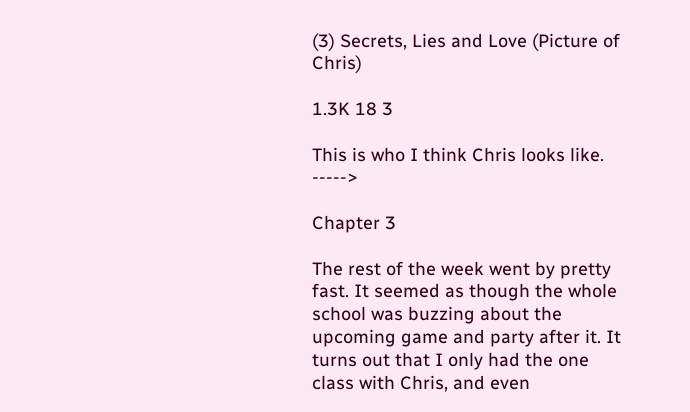(3) Secrets, Lies and Love (Picture of Chris)

1.3K 18 3

This is who I think Chris looks like. ----->

Chapter 3

The rest of the week went by pretty fast. It seemed as though the whole school was buzzing about the upcoming game and party after it. It turns out that I only had the one class with Chris, and even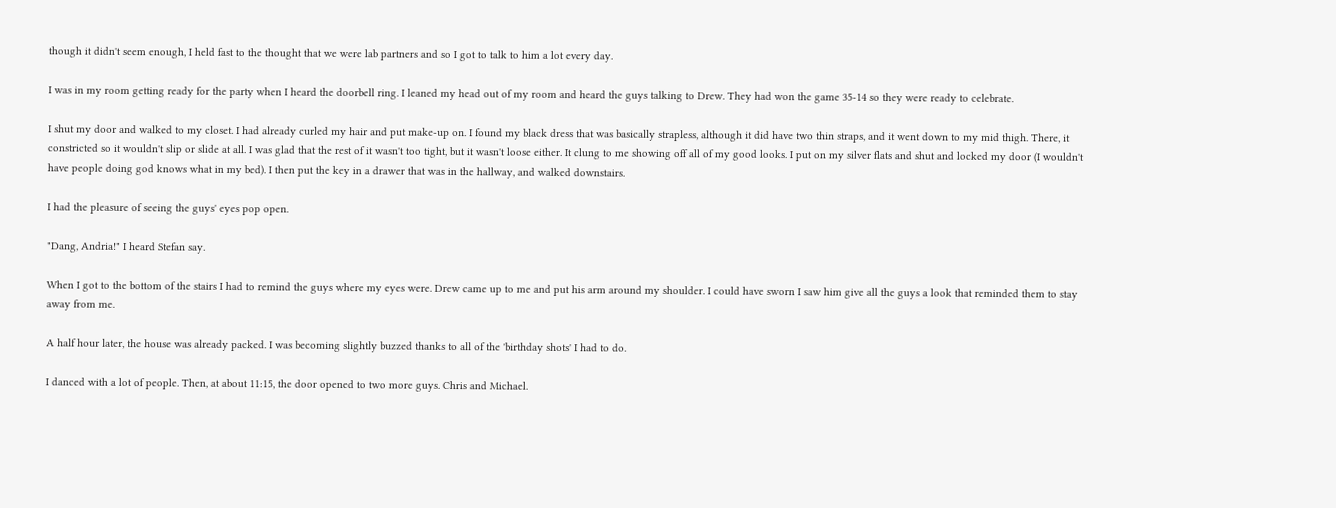though it didn't seem enough, I held fast to the thought that we were lab partners and so I got to talk to him a lot every day.

I was in my room getting ready for the party when I heard the doorbell ring. I leaned my head out of my room and heard the guys talking to Drew. They had won the game 35-14 so they were ready to celebrate.

I shut my door and walked to my closet. I had already curled my hair and put make-up on. I found my black dress that was basically strapless, although it did have two thin straps, and it went down to my mid thigh. There, it constricted so it wouldn't slip or slide at all. I was glad that the rest of it wasn't too tight, but it wasn't loose either. It clung to me showing off all of my good looks. I put on my silver flats and shut and locked my door (I wouldn't have people doing god knows what in my bed). I then put the key in a drawer that was in the hallway, and walked downstairs.

I had the pleasure of seeing the guys' eyes pop open.

"Dang, Andria!" I heard Stefan say.

When I got to the bottom of the stairs I had to remind the guys where my eyes were. Drew came up to me and put his arm around my shoulder. I could have sworn I saw him give all the guys a look that reminded them to stay away from me.

A half hour later, the house was already packed. I was becoming slightly buzzed thanks to all of the 'birthday shots' I had to do.

I danced with a lot of people. Then, at about 11:15, the door opened to two more guys. Chris and Michael.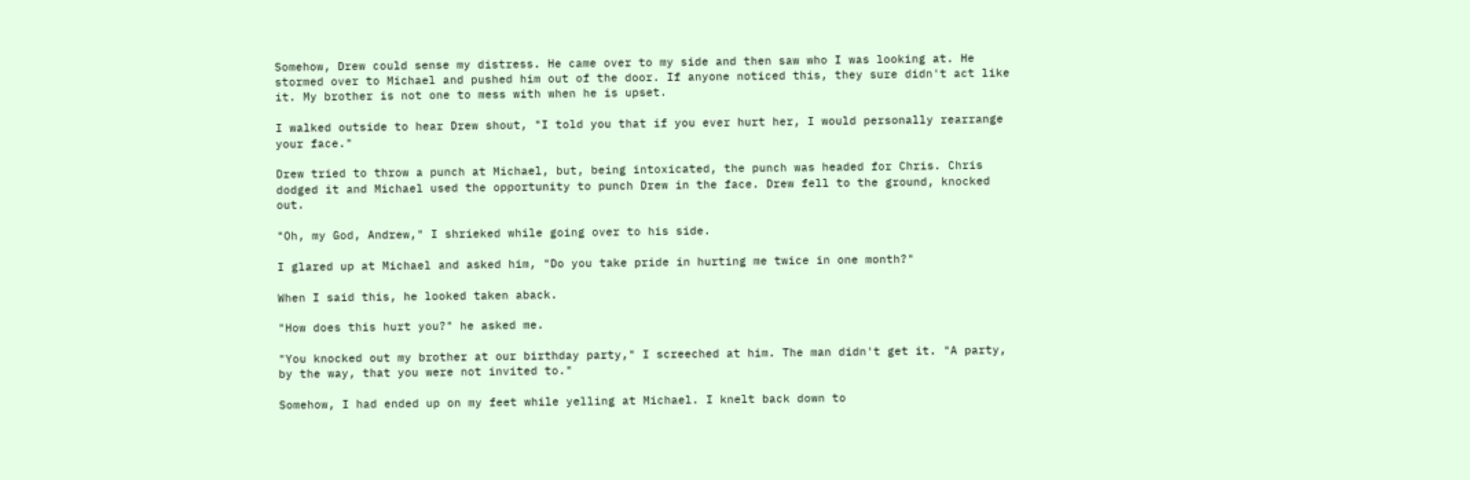Somehow, Drew could sense my distress. He came over to my side and then saw who I was looking at. He stormed over to Michael and pushed him out of the door. If anyone noticed this, they sure didn't act like it. My brother is not one to mess with when he is upset.

I walked outside to hear Drew shout, "I told you that if you ever hurt her, I would personally rearrange your face."

Drew tried to throw a punch at Michael, but, being intoxicated, the punch was headed for Chris. Chris dodged it and Michael used the opportunity to punch Drew in the face. Drew fell to the ground, knocked out.

"Oh, my God, Andrew," I shrieked while going over to his side.

I glared up at Michael and asked him, "Do you take pride in hurting me twice in one month?"

When I said this, he looked taken aback.

"How does this hurt you?" he asked me.

"You knocked out my brother at our birthday party," I screeched at him. The man didn't get it. "A party, by the way, that you were not invited to."

Somehow, I had ended up on my feet while yelling at Michael. I knelt back down to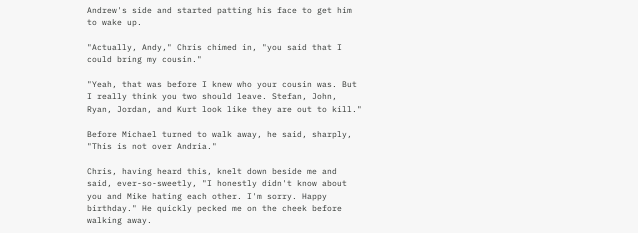Andrew's side and started patting his face to get him to wake up.

"Actually, Andy," Chris chimed in, "you said that I could bring my cousin."

"Yeah, that was before I knew who your cousin was. But I really think you two should leave. Stefan, John, Ryan, Jordan, and Kurt look like they are out to kill."

Before Michael turned to walk away, he said, sharply, "This is not over Andria."

Chris, having heard this, knelt down beside me and said, ever-so-sweetly, "I honestly didn't know about you and Mike hating each other. I'm sorry. Happy birthday." He quickly pecked me on the cheek before walking away.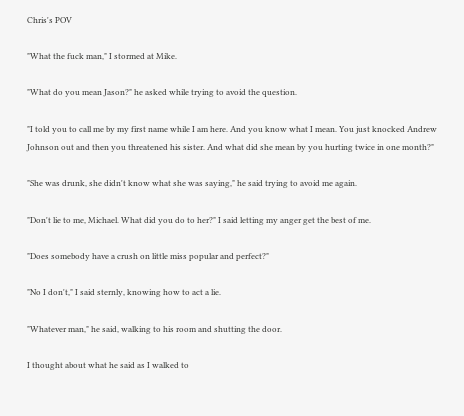Chris's POV

"What the fuck man," I stormed at Mike.

"What do you mean Jason?" he asked while trying to avoid the question.

"I told you to call me by my first name while I am here. And you know what I mean. You just knocked Andrew Johnson out and then you threatened his sister. And what did she mean by you hurting twice in one month?"

"She was drunk, she didn't know what she was saying," he said trying to avoid me again.

"Don't lie to me, Michael. What did you do to her?" I said letting my anger get the best of me.

"Does somebody have a crush on little miss popular and perfect?"

"No I don't," I said sternly, knowing how to act a lie.

"Whatever man," he said, walking to his room and shutting the door.

I thought about what he said as I walked to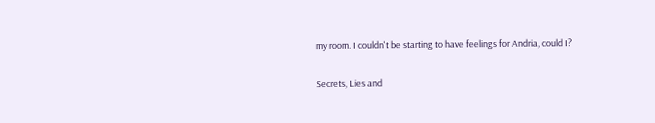my room. I couldn't be starting to have feelings for Andria, could I?

Secrets, Lies and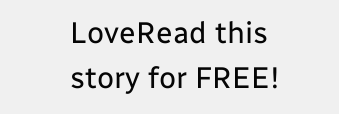LoveRead this story for FREE!